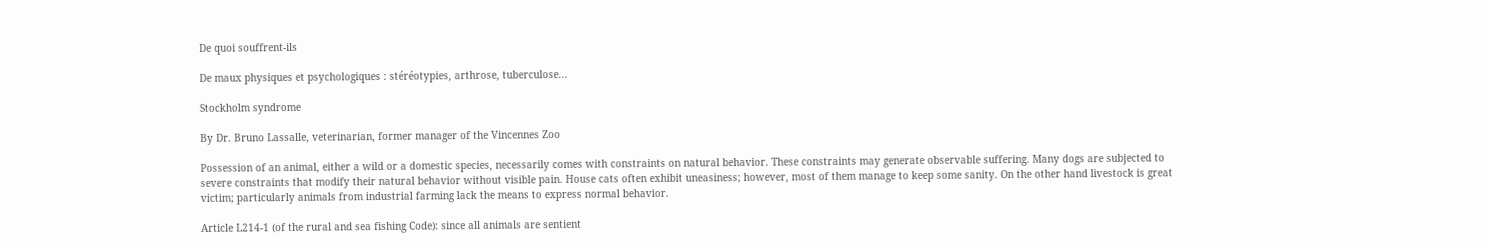De quoi souffrent-ils

De maux physiques et psychologiques : stéréotypies, arthrose, tuberculose...

Stockholm syndrome

By Dr. Bruno Lassalle, veterinarian, former manager of the Vincennes Zoo

Possession of an animal, either a wild or a domestic species, necessarily comes with constraints on natural behavior. These constraints may generate observable suffering. Many dogs are subjected to severe constraints that modify their natural behavior without visible pain. House cats often exhibit uneasiness; however, most of them manage to keep some sanity. On the other hand livestock is great victim; particularly animals from industrial farming lack the means to express normal behavior.

Article L214-1 (of the rural and sea fishing Code): since all animals are sentient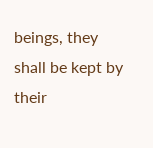beings, they shall be kept by their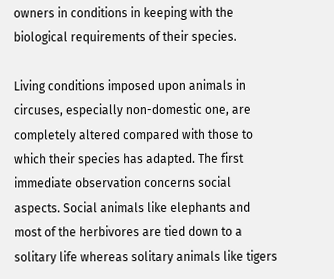owners in conditions in keeping with the biological requirements of their species.

Living conditions imposed upon animals in circuses, especially non-domestic one, are completely altered compared with those to which their species has adapted. The first immediate observation concerns social aspects. Social animals like elephants and most of the herbivores are tied down to a solitary life whereas solitary animals like tigers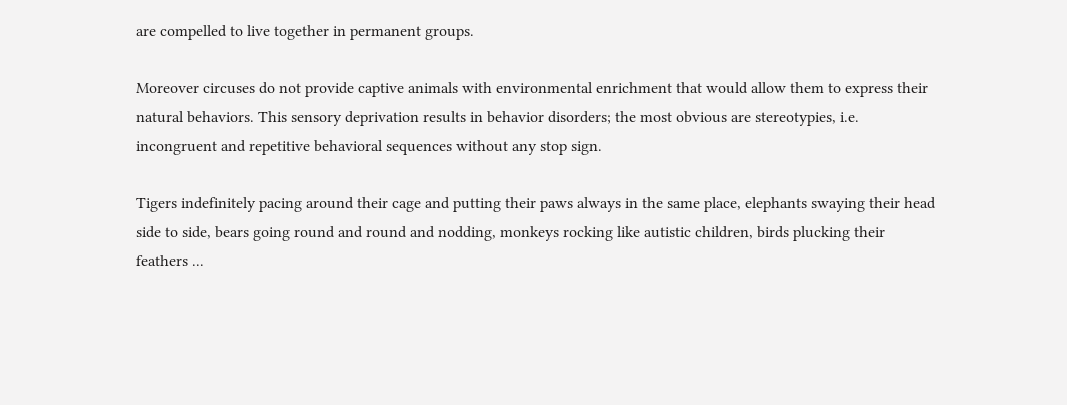are compelled to live together in permanent groups.

Moreover circuses do not provide captive animals with environmental enrichment that would allow them to express their natural behaviors. This sensory deprivation results in behavior disorders; the most obvious are stereotypies, i.e. incongruent and repetitive behavioral sequences without any stop sign.

Tigers indefinitely pacing around their cage and putting their paws always in the same place, elephants swaying their head side to side, bears going round and round and nodding, monkeys rocking like autistic children, birds plucking their feathers ...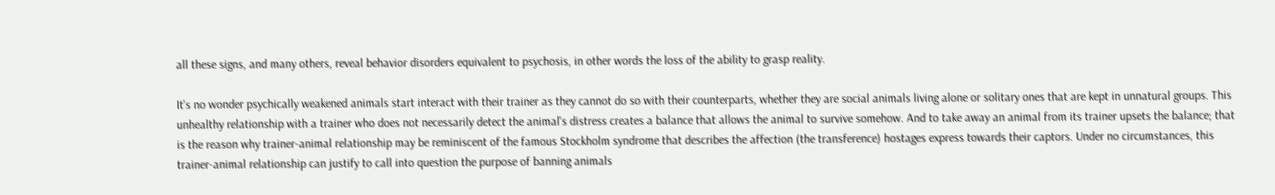all these signs, and many others, reveal behavior disorders equivalent to psychosis, in other words the loss of the ability to grasp reality.

It's no wonder psychically weakened animals start interact with their trainer as they cannot do so with their counterparts, whether they are social animals living alone or solitary ones that are kept in unnatural groups. This unhealthy relationship with a trainer who does not necessarily detect the animal's distress creates a balance that allows the animal to survive somehow. And to take away an animal from its trainer upsets the balance; that is the reason why trainer-animal relationship may be reminiscent of the famous Stockholm syndrome that describes the affection (the transference) hostages express towards their captors. Under no circumstances, this trainer-animal relationship can justify to call into question the purpose of banning animals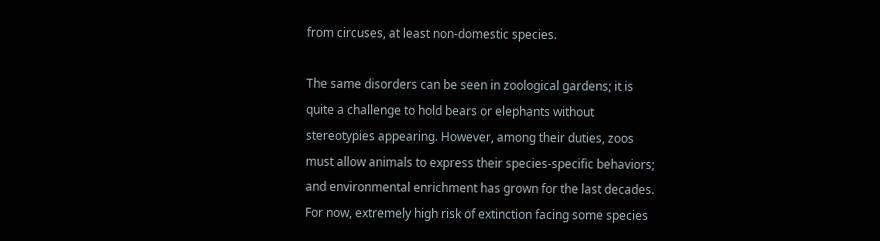from circuses, at least non-domestic species.

The same disorders can be seen in zoological gardens; it is quite a challenge to hold bears or elephants without stereotypies appearing. However, among their duties, zoos must allow animals to express their species-specific behaviors; and environmental enrichment has grown for the last decades. For now, extremely high risk of extinction facing some species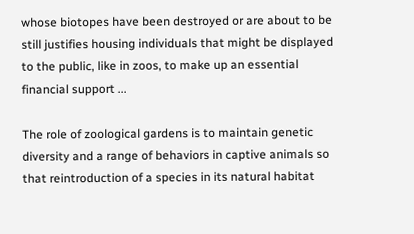whose biotopes have been destroyed or are about to be still justifies housing individuals that might be displayed to the public, like in zoos, to make up an essential financial support ...

The role of zoological gardens is to maintain genetic diversity and a range of behaviors in captive animals so that reintroduction of a species in its natural habitat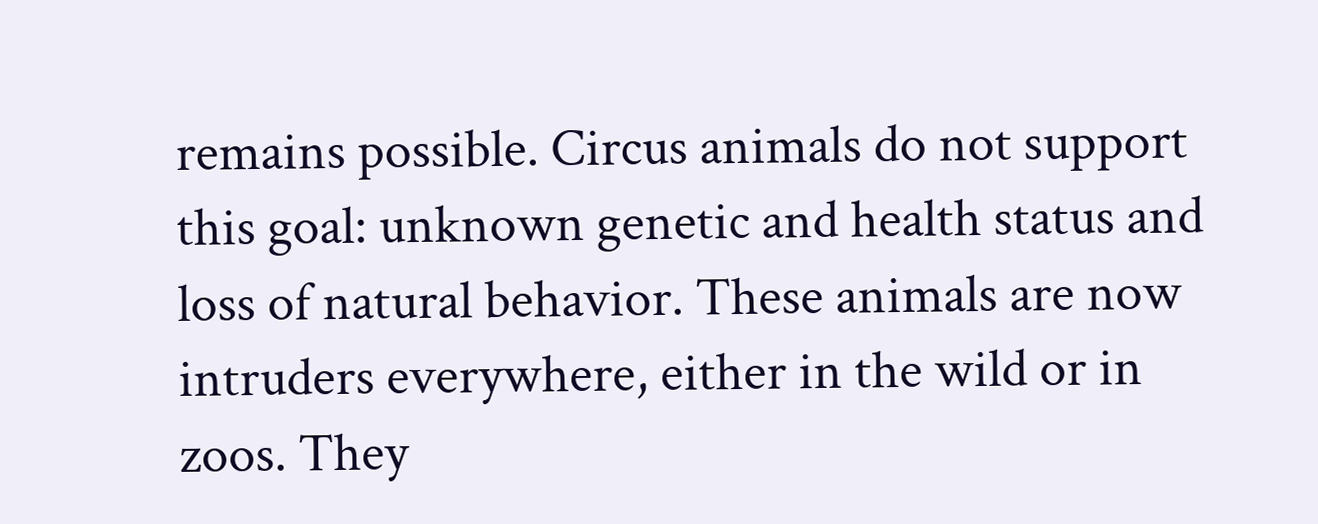remains possible. Circus animals do not support this goal: unknown genetic and health status and loss of natural behavior. These animals are now intruders everywhere, either in the wild or in zoos. They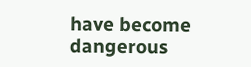have become dangerous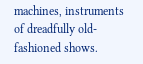machines, instruments of dreadfully old-fashioned shows.